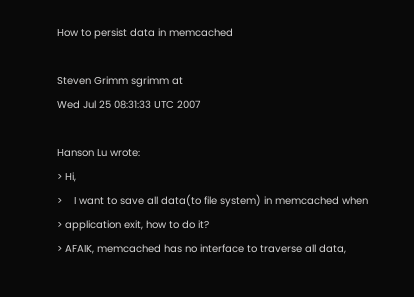How to persist data in memcached

Steven Grimm sgrimm at
Wed Jul 25 08:31:33 UTC 2007

Hanson Lu wrote:
> Hi,
>    I want to save all data(to file system) in memcached when
> application exit, how to do it?
> AFAIK, memcached has no interface to traverse all data,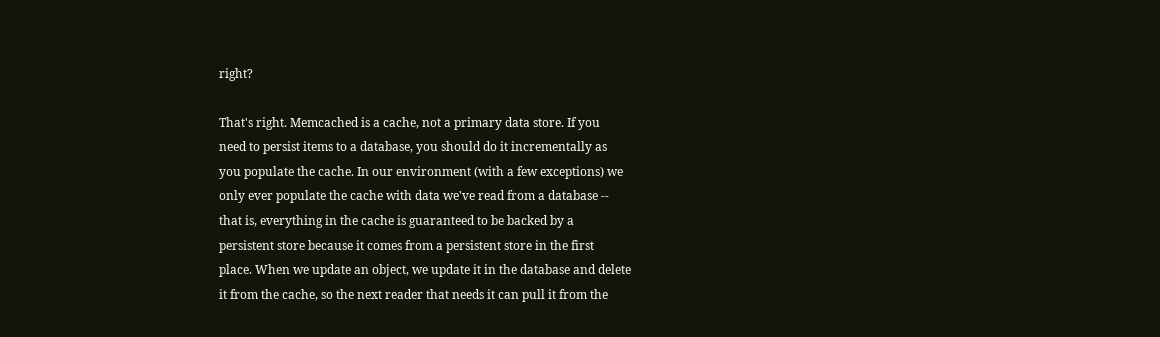right?

That's right. Memcached is a cache, not a primary data store. If you
need to persist items to a database, you should do it incrementally as
you populate the cache. In our environment (with a few exceptions) we
only ever populate the cache with data we've read from a database --
that is, everything in the cache is guaranteed to be backed by a
persistent store because it comes from a persistent store in the first
place. When we update an object, we update it in the database and delete
it from the cache, so the next reader that needs it can pull it from the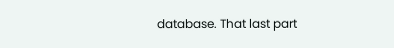database. That last part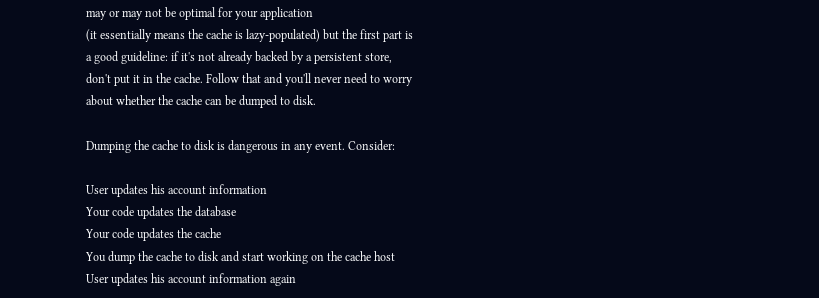may or may not be optimal for your application
(it essentially means the cache is lazy-populated) but the first part is
a good guideline: if it's not already backed by a persistent store,
don't put it in the cache. Follow that and you'll never need to worry
about whether the cache can be dumped to disk.

Dumping the cache to disk is dangerous in any event. Consider:

User updates his account information
Your code updates the database
Your code updates the cache
You dump the cache to disk and start working on the cache host
User updates his account information again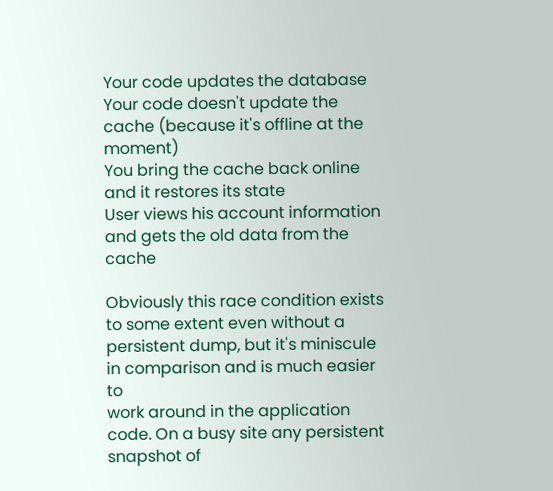Your code updates the database
Your code doesn't update the cache (because it's offline at the moment)
You bring the cache back online and it restores its state
User views his account information and gets the old data from the cache

Obviously this race condition exists to some extent even without a
persistent dump, but it's miniscule in comparison and is much easier to
work around in the application code. On a busy site any persistent
snapshot of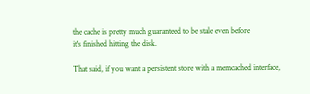the cache is pretty much guaranteed to be stale even before
it's finished hitting the disk.

That said, if you want a persistent store with a memcached interface,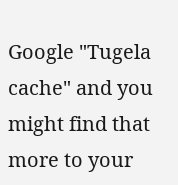Google "Tugela cache" and you might find that more to your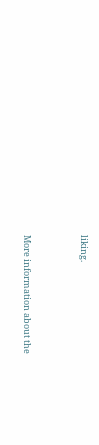liking.


More information about the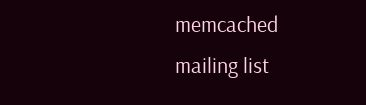memcached mailing list